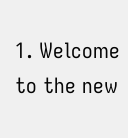1. Welcome to the new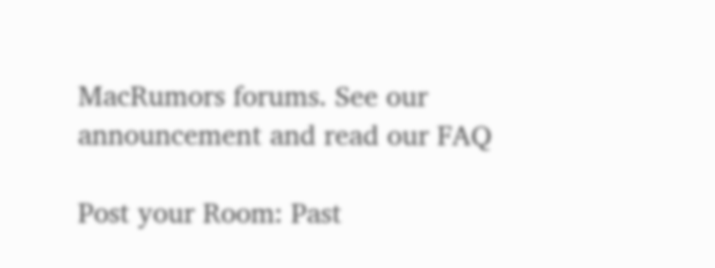MacRumors forums. See our announcement and read our FAQ

Post your Room: Past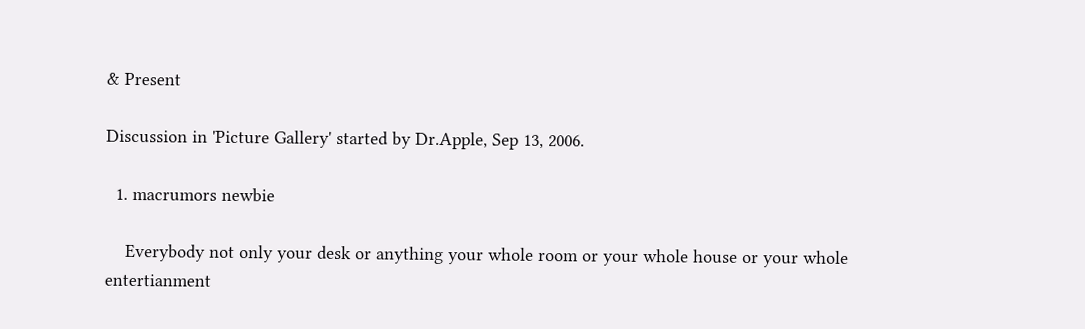& Present

Discussion in 'Picture Gallery' started by Dr.Apple, Sep 13, 2006.

  1. macrumors newbie

    Everybody not only your desk or anything your whole room or your whole house or your whole entertianment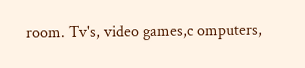room. Tv's, video games,c omputers,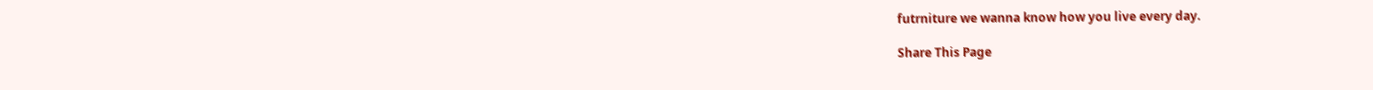futrniture we wanna know how you live every day.

Share This Page